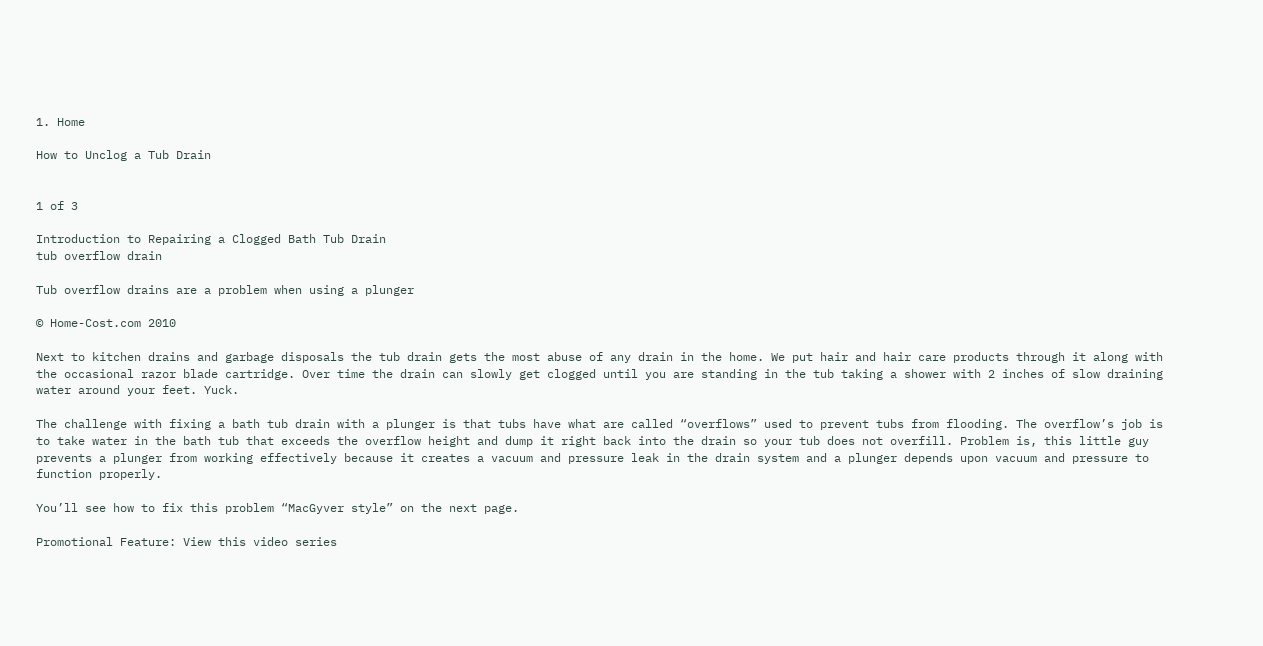1. Home

How to Unclog a Tub Drain


1 of 3

Introduction to Repairing a Clogged Bath Tub Drain
tub overflow drain

Tub overflow drains are a problem when using a plunger

© Home-Cost.com 2010

Next to kitchen drains and garbage disposals the tub drain gets the most abuse of any drain in the home. We put hair and hair care products through it along with the occasional razor blade cartridge. Over time the drain can slowly get clogged until you are standing in the tub taking a shower with 2 inches of slow draining water around your feet. Yuck.

The challenge with fixing a bath tub drain with a plunger is that tubs have what are called “overflows” used to prevent tubs from flooding. The overflow’s job is to take water in the bath tub that exceeds the overflow height and dump it right back into the drain so your tub does not overfill. Problem is, this little guy prevents a plunger from working effectively because it creates a vacuum and pressure leak in the drain system and a plunger depends upon vacuum and pressure to function properly.

You’ll see how to fix this problem “MacGyver style” on the next page.

Promotional Feature: View this video series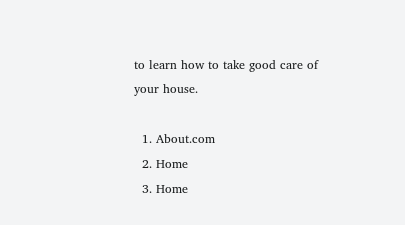to learn how to take good care of your house.

  1. About.com
  2. Home
  3. Home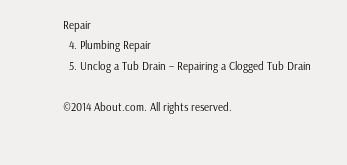Repair
  4. Plumbing Repair
  5. Unclog a Tub Drain – Repairing a Clogged Tub Drain

©2014 About.com. All rights reserved.